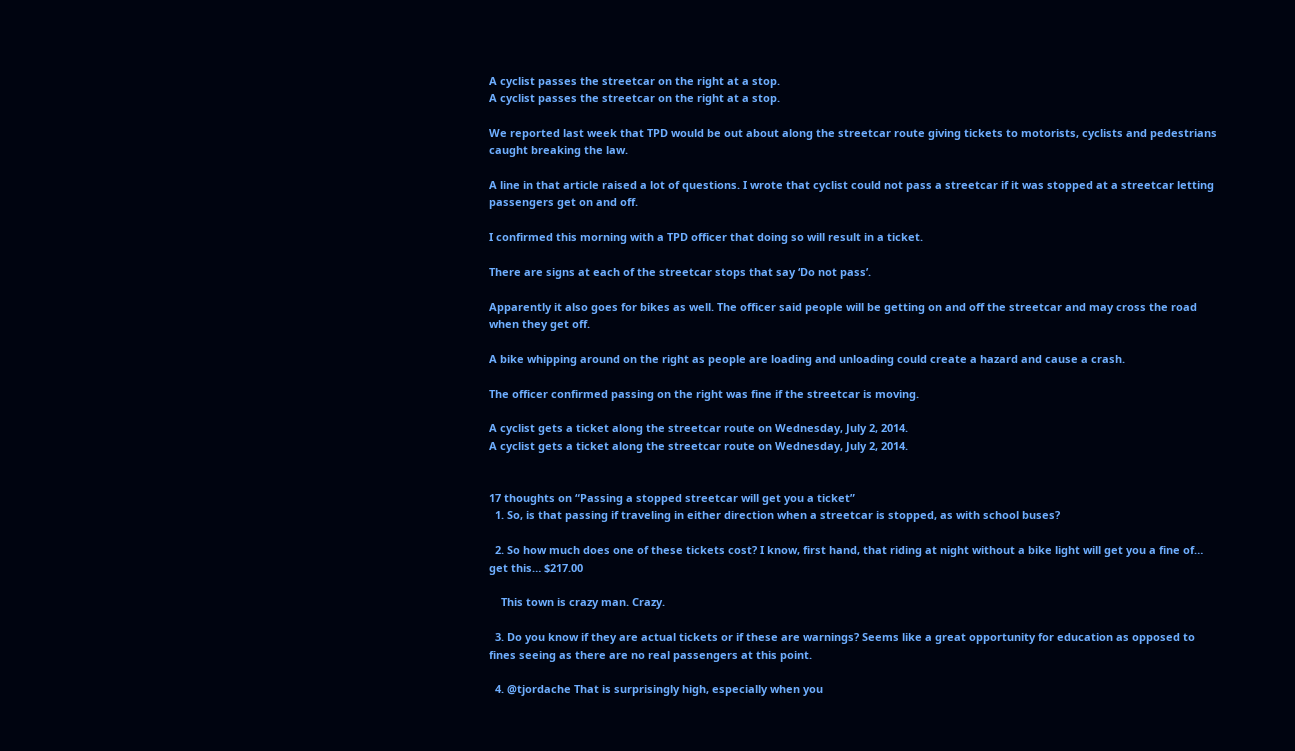A cyclist passes the streetcar on the right at a stop.
A cyclist passes the streetcar on the right at a stop.

We reported last week that TPD would be out about along the streetcar route giving tickets to motorists, cyclists and pedestrians caught breaking the law.

A line in that article raised a lot of questions. I wrote that cyclist could not pass a streetcar if it was stopped at a streetcar letting passengers get on and off.

I confirmed this morning with a TPD officer that doing so will result in a ticket.

There are signs at each of the streetcar stops that say ‘Do not pass’.

Apparently it also goes for bikes as well. The officer said people will be getting on and off the streetcar and may cross the road when they get off.

A bike whipping around on the right as people are loading and unloading could create a hazard and cause a crash.

The officer confirmed passing on the right was fine if the streetcar is moving.

A cyclist gets a ticket along the streetcar route on Wednesday, July 2, 2014.
A cyclist gets a ticket along the streetcar route on Wednesday, July 2, 2014.


17 thoughts on “Passing a stopped streetcar will get you a ticket”
  1. So, is that passing if traveling in either direction when a streetcar is stopped, as with school buses?

  2. So how much does one of these tickets cost? I know, first hand, that riding at night without a bike light will get you a fine of… get this… $217.00

    This town is crazy man. Crazy.

  3. Do you know if they are actual tickets or if these are warnings? Seems like a great opportunity for education as opposed to fines seeing as there are no real passengers at this point.

  4. @tjordache That is surprisingly high, especially when you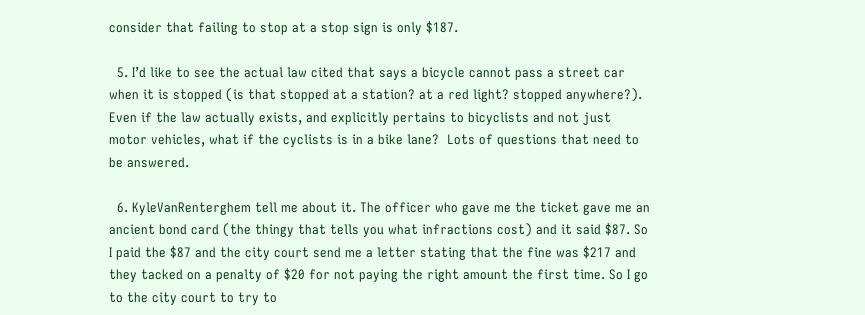consider that failing to stop at a stop sign is only $187.

  5. I’d like to see the actual law cited that says a bicycle cannot pass a street car when it is stopped (is that stopped at a station? at a red light? stopped anywhere?).  Even if the law actually exists, and explicitly pertains to bicyclists and not just motor vehicles, what if the cyclists is in a bike lane?  Lots of questions that need to be answered.

  6. KyleVanRenterghem tell me about it. The officer who gave me the ticket gave me an ancient bond card (the thingy that tells you what infractions cost) and it said $87. So I paid the $87 and the city court send me a letter stating that the fine was $217 and  they tacked on a penalty of $20 for not paying the right amount the first time. So I go to the city court to try to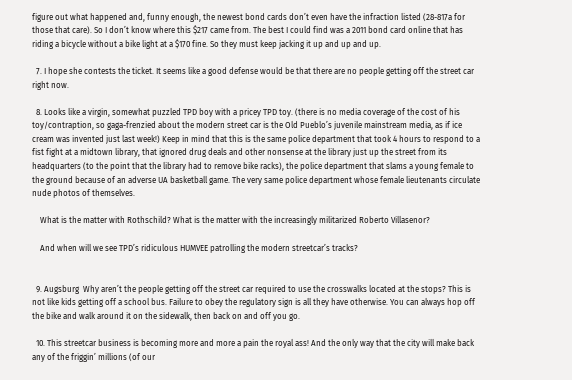figure out what happened and, funny enough, the newest bond cards don’t even have the infraction listed (28-817a for those that care). So I don’t know where this $217 came from. The best I could find was a 2011 bond card online that has riding a bicycle without a bike light at a $170 fine. So they must keep jacking it up and up and up.

  7. I hope she contests the ticket. It seems like a good defense would be that there are no people getting off the street car right now.

  8. Looks like a virgin, somewhat puzzled TPD boy with a pricey TPD toy. (there is no media coverage of the cost of his toy/contraption, so gaga-frenzied about the modern street car is the Old Pueblo’s juvenile mainstream media, as if ice cream was invented just last week!) Keep in mind that this is the same police department that took 4 hours to respond to a fist fight at a midtown library, that ignored drug deals and other nonsense at the library just up the street from its headquarters (to the point that the library had to remove bike racks), the police department that slams a young female to the ground because of an adverse UA basketball game. The very same police department whose female lieutenants circulate nude photos of themselves.

    What is the matter with Rothschild? What is the matter with the increasingly militarized Roberto Villasenor?

    And when will we see TPD’s ridiculous HUMVEE patrolling the modern streetcar’s tracks?


  9. Augsburg  Why aren’t the people getting off the street car required to use the crosswalks located at the stops? This is not like kids getting off a school bus. Failure to obey the regulatory sign is all they have otherwise. You can always hop off the bike and walk around it on the sidewalk, then back on and off you go.

  10. This streetcar business is becoming more and more a pain the royal ass! And the only way that the city will make back any of the friggin’ millions (of our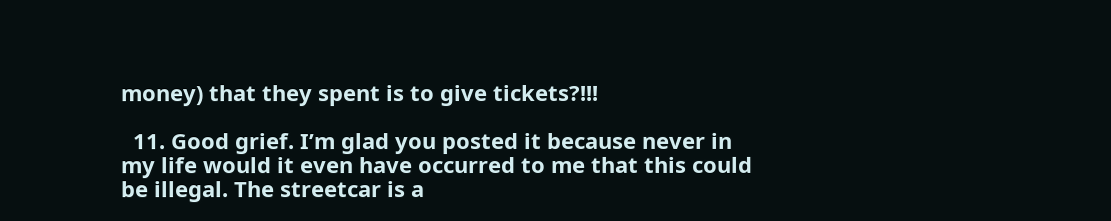money) that they spent is to give tickets?!!!

  11. Good grief. I’m glad you posted it because never in my life would it even have occurred to me that this could be illegal. The streetcar is a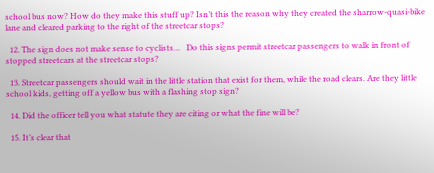school bus now? How do they make this stuff up? Isn’t this the reason why they created the sharrow-quasi-bike lane and cleared parking to the right of the streetcar stops?

  12. The sign does not make sense to cyclists…   Do this signs permit streetcar passengers to walk in front of stopped streetcars at the streetcar stops?

  13. Streetcar passengers should wait in the little station that exist for them, while the road clears. Are they little school kids, getting off a yellow bus with a flashing stop sign?

  14. Did the officer tell you what statute they are citing or what the fine will be?

  15. It’s clear that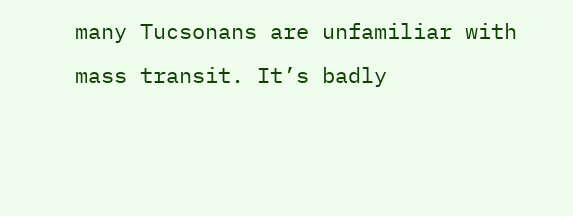many Tucsonans are unfamiliar with mass transit. It’s badly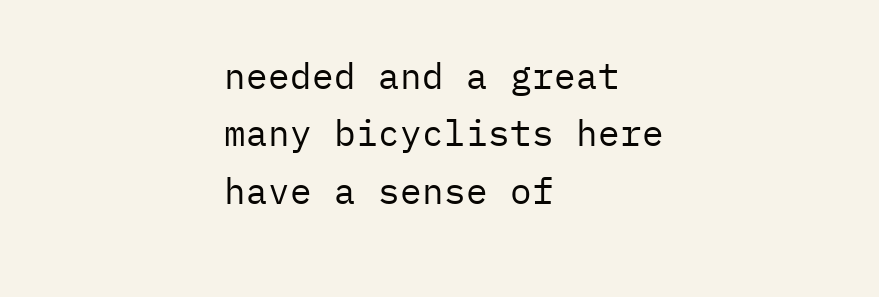needed and a great many bicyclists here have a sense of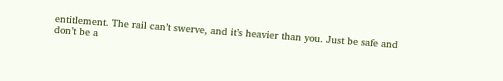entitlement. The rail can’t swerve, and it’s heavier than you. Just be safe and don’t be a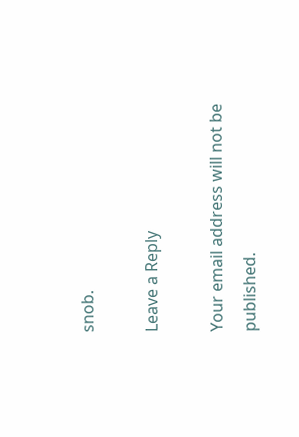snob.

Leave a Reply

Your email address will not be published.